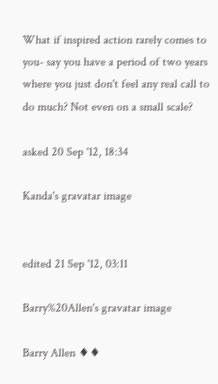What if inspired action rarely comes to you- say you have a period of two years where you just don't feel any real call to do much? Not even on a small scale?

asked 20 Sep '12, 18:34

Kanda's gravatar image


edited 21 Sep '12, 03:11

Barry%20Allen's gravatar image

Barry Allen ♦♦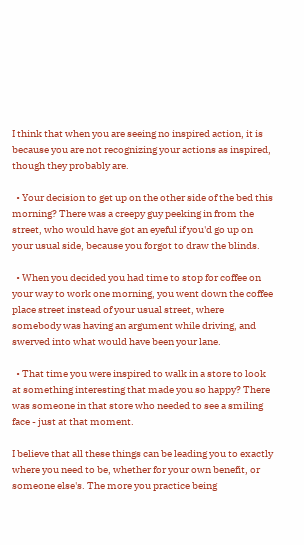I think that when you are seeing no inspired action, it is because you are not recognizing your actions as inspired, though they probably are.

  • Your decision to get up on the other side of the bed this morning? There was a creepy guy peeking in from the street, who would have got an eyeful if you'd go up on your usual side, because you forgot to draw the blinds.

  • When you decided you had time to stop for coffee on your way to work one morning, you went down the coffee place street instead of your usual street, where somebody was having an argument while driving, and swerved into what would have been your lane.

  • That time you were inspired to walk in a store to look at something interesting that made you so happy? There was someone in that store who needed to see a smiling face - just at that moment.

I believe that all these things can be leading you to exactly where you need to be, whether for your own benefit, or someone else's. The more you practice being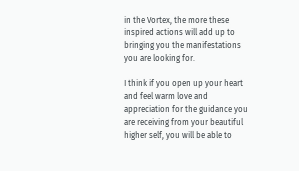in the Vortex, the more these inspired actions will add up to bringing you the manifestations you are looking for.

I think if you open up your heart and feel warm love and appreciation for the guidance you are receiving from your beautiful higher self, you will be able to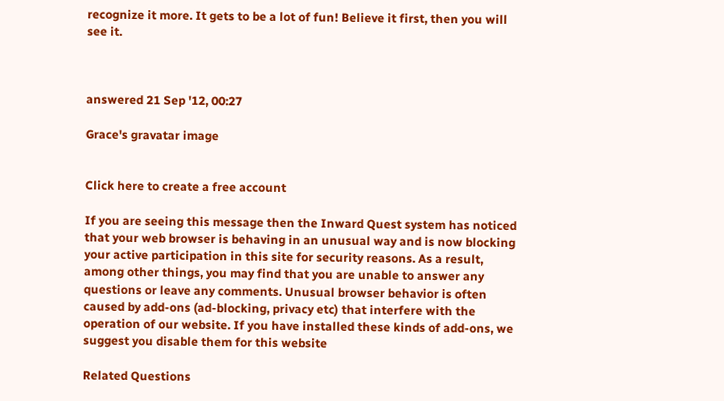recognize it more. It gets to be a lot of fun! Believe it first, then you will see it.



answered 21 Sep '12, 00:27

Grace's gravatar image


Click here to create a free account

If you are seeing this message then the Inward Quest system has noticed that your web browser is behaving in an unusual way and is now blocking your active participation in this site for security reasons. As a result, among other things, you may find that you are unable to answer any questions or leave any comments. Unusual browser behavior is often caused by add-ons (ad-blocking, privacy etc) that interfere with the operation of our website. If you have installed these kinds of add-ons, we suggest you disable them for this website

Related Questions